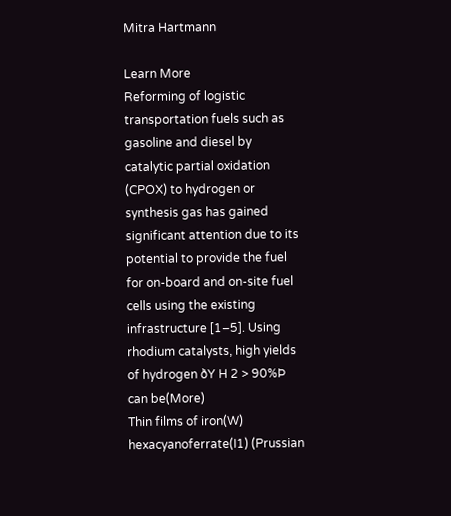Mitra Hartmann

Learn More
Reforming of logistic transportation fuels such as gasoline and diesel by catalytic partial oxidation (CPOX) to hydrogen or synthesis gas has gained significant attention due to its potential to provide the fuel for on-board and on-site fuel cells using the existing infrastructure [1–5]. Using rhodium catalysts, high yields of hydrogen ðY H 2 > 90%Þ can be(More)
Thin films of iron(W) hexacyanoferrate(I1) (Prussian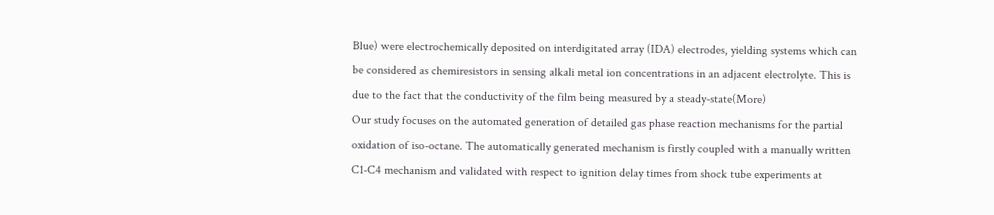Blue) were electrochemically deposited on interdigitated array (IDA) electrodes, yielding systems which can be considered as chemiresistors in sensing alkali metal ion concentrations in an adjacent electrolyte. This is due to the fact that the conductivity of the film being measured by a steady-state(More)
Our study focuses on the automated generation of detailed gas phase reaction mechanisms for the partial oxidation of iso-octane. The automatically generated mechanism is firstly coupled with a manually written C1-C4 mechanism and validated with respect to ignition delay times from shock tube experiments at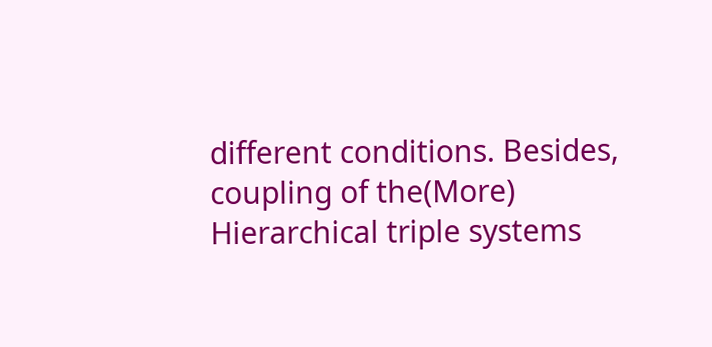different conditions. Besides, coupling of the(More)
Hierarchical triple systems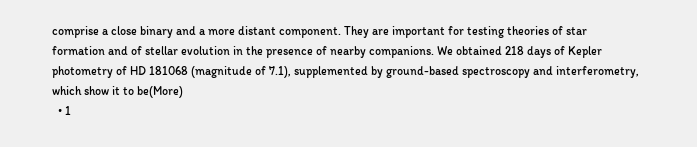comprise a close binary and a more distant component. They are important for testing theories of star formation and of stellar evolution in the presence of nearby companions. We obtained 218 days of Kepler photometry of HD 181068 (magnitude of 7.1), supplemented by ground-based spectroscopy and interferometry, which show it to be(More)
  • 1